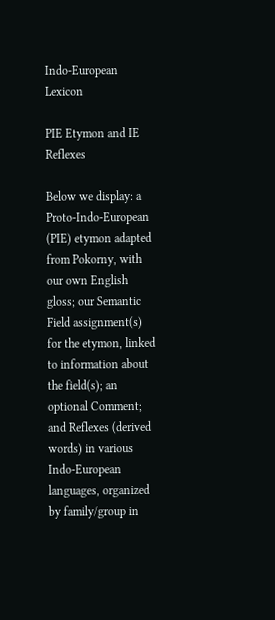Indo-European Lexicon

PIE Etymon and IE Reflexes

Below we display: a Proto-Indo-European (PIE) etymon adapted from Pokorny, with our own English gloss; our Semantic Field assignment(s) for the etymon, linked to information about the field(s); an optional Comment; and Reflexes (derived words) in various Indo-European languages, organized by family/group in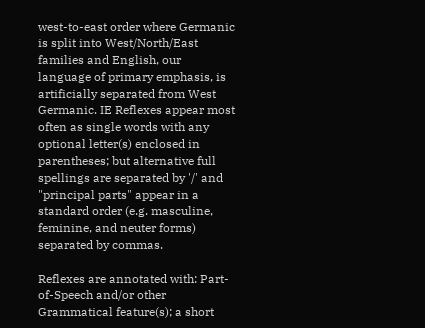west-to-east order where Germanic is split into West/North/East families and English, our language of primary emphasis, is artificially separated from West Germanic. IE Reflexes appear most often as single words with any optional letter(s) enclosed in parentheses; but alternative full spellings are separated by '/' and "principal parts" appear in a standard order (e.g. masculine, feminine, and neuter forms) separated by commas.

Reflexes are annotated with: Part-of-Speech and/or other Grammatical feature(s); a short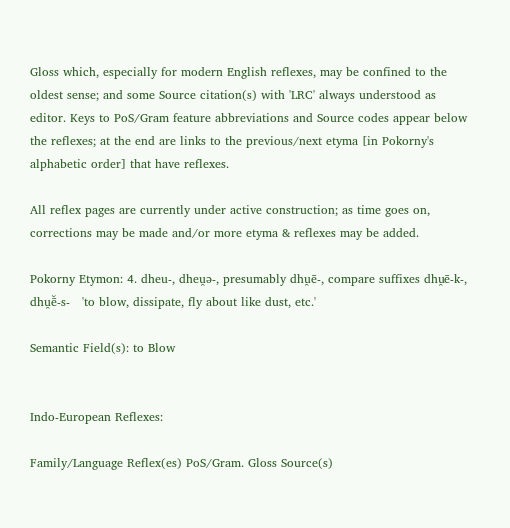Gloss which, especially for modern English reflexes, may be confined to the oldest sense; and some Source citation(s) with 'LRC' always understood as editor. Keys to PoS/Gram feature abbreviations and Source codes appear below the reflexes; at the end are links to the previous/next etyma [in Pokorny's alphabetic order] that have reflexes.

All reflex pages are currently under active construction; as time goes on, corrections may be made and/or more etyma & reflexes may be added.

Pokorny Etymon: 4. dheu-, dheu̯ə-, presumably dhu̯ē-, compare suffixes dhu̯ē-k-, dhu̯ē̆-s-   'to blow, dissipate, fly about like dust, etc.'

Semantic Field(s): to Blow


Indo-European Reflexes:

Family/Language Reflex(es) PoS/Gram. Gloss Source(s)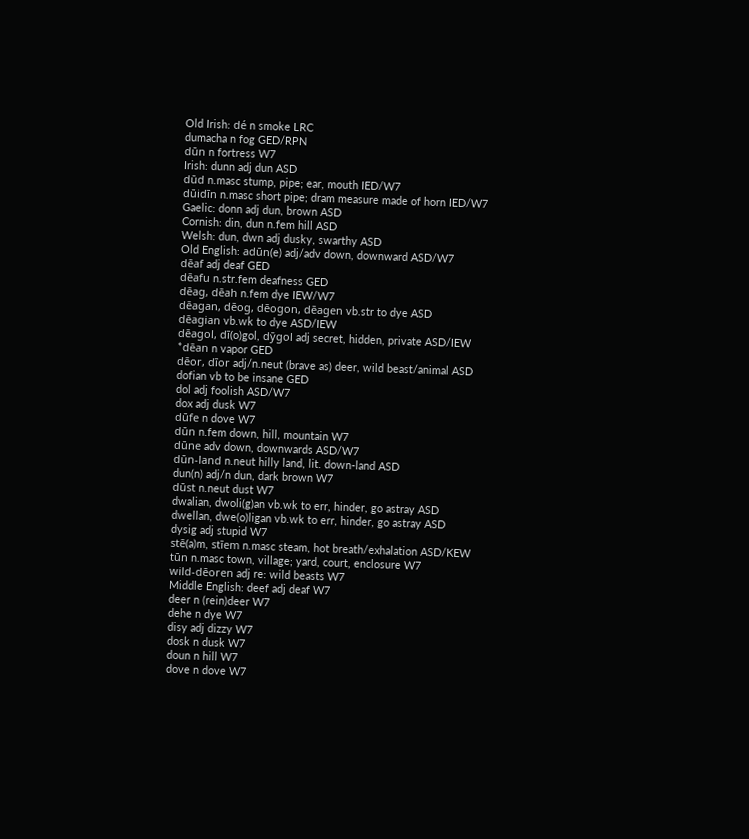Old Irish: dé n smoke LRC
dumacha n fog GED/RPN
dūn n fortress W7
Irish: dunn adj dun ASD
dūd n.masc stump, pipe; ear, mouth IED/W7
dūidīn n.masc short pipe; dram measure made of horn IED/W7
Gaelic: donn adj dun, brown ASD
Cornish: din, dun n.fem hill ASD
Welsh: dun, dwn adj dusky, swarthy ASD
Old English: adūn(e) adj/adv down, downward ASD/W7
dēaf adj deaf GED
dēafu n.str.fem deafness GED
dēag, dēah n.fem dye IEW/W7
dēagan, dēog, dēogon, dēagen vb.str to dye ASD
dēagian vb.wk to dye ASD/IEW
dēagol, dī(o)gol, dȳgol adj secret, hidden, private ASD/IEW
*dēan n vapor GED
dēor, dīor adj/n.neut (brave as) deer, wild beast/animal ASD
dofian vb to be insane GED
dol adj foolish ASD/W7
dox adj dusk W7
dūfe n dove W7
dūn n.fem down, hill, mountain W7
dūne adv down, downwards ASD/W7
dūn-land n.neut hilly land, lit. down-land ASD
dun(n) adj/n dun, dark brown W7
dūst n.neut dust W7
dwalian, dwoli(g)an vb.wk to err, hinder, go astray ASD
dwellan, dwe(o)ligan vb.wk to err, hinder, go astray ASD
dysig adj stupid W7
stē(a)m, stīem n.masc steam, hot breath/exhalation ASD/KEW
tūn n.masc town, village; yard, court, enclosure W7
wild-dēoren adj re: wild beasts W7
Middle English: deef adj deaf W7
deer n (rein)deer W7
dehe n dye W7
disy adj dizzy W7
dosk n dusk W7
doun n hill W7
dove n dove W7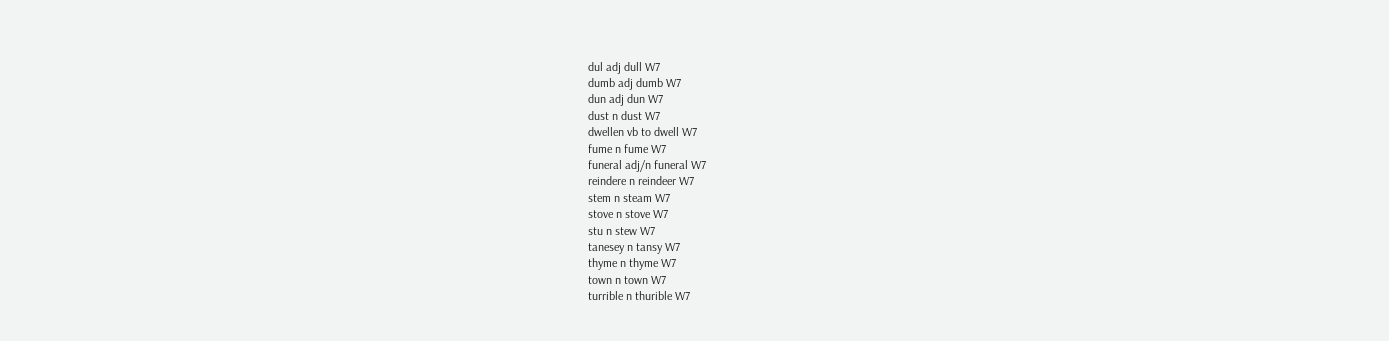dul adj dull W7
dumb adj dumb W7
dun adj dun W7
dust n dust W7
dwellen vb to dwell W7
fume n fume W7
funeral adj/n funeral W7
reindere n reindeer W7
stem n steam W7
stove n stove W7
stu n stew W7
tanesey n tansy W7
thyme n thyme W7
town n town W7
turrible n thurible W7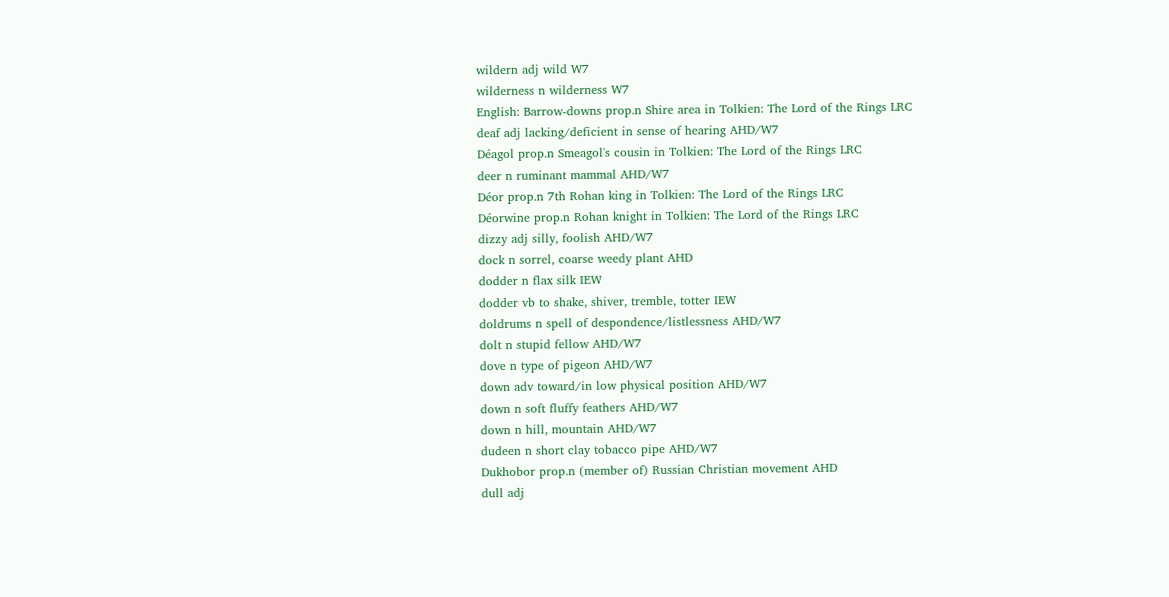wildern adj wild W7
wilderness n wilderness W7
English: Barrow-downs prop.n Shire area in Tolkien: The Lord of the Rings LRC
deaf adj lacking/deficient in sense of hearing AHD/W7
Déagol prop.n Smeagol's cousin in Tolkien: The Lord of the Rings LRC
deer n ruminant mammal AHD/W7
Déor prop.n 7th Rohan king in Tolkien: The Lord of the Rings LRC
Déorwine prop.n Rohan knight in Tolkien: The Lord of the Rings LRC
dizzy adj silly, foolish AHD/W7
dock n sorrel, coarse weedy plant AHD
dodder n flax silk IEW
dodder vb to shake, shiver, tremble, totter IEW
doldrums n spell of despondence/listlessness AHD/W7
dolt n stupid fellow AHD/W7
dove n type of pigeon AHD/W7
down adv toward/in low physical position AHD/W7
down n soft fluffy feathers AHD/W7
down n hill, mountain AHD/W7
dudeen n short clay tobacco pipe AHD/W7
Dukhobor prop.n (member of) Russian Christian movement AHD
dull adj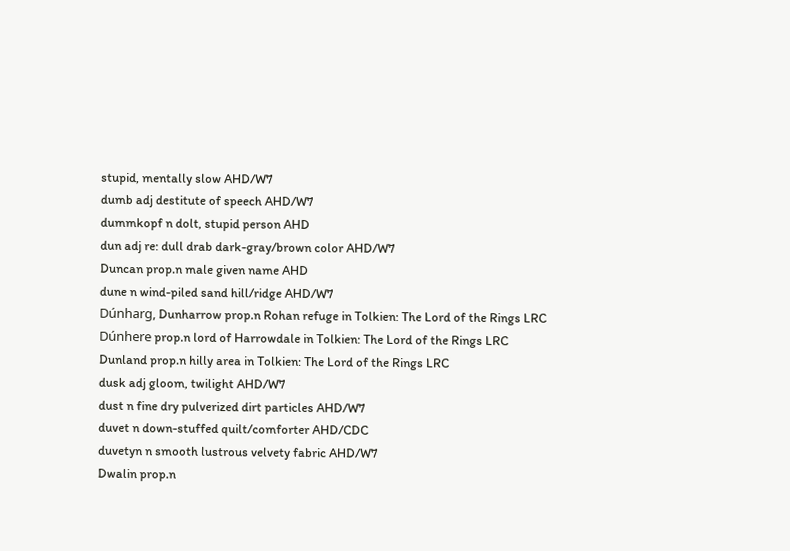stupid, mentally slow AHD/W7
dumb adj destitute of speech AHD/W7
dummkopf n dolt, stupid person AHD
dun adj re: dull drab dark-gray/brown color AHD/W7
Duncan prop.n male given name AHD
dune n wind-piled sand hill/ridge AHD/W7
Dúnharg, Dunharrow prop.n Rohan refuge in Tolkien: The Lord of the Rings LRC
Dúnhere prop.n lord of Harrowdale in Tolkien: The Lord of the Rings LRC
Dunland prop.n hilly area in Tolkien: The Lord of the Rings LRC
dusk adj gloom, twilight AHD/W7
dust n fine dry pulverized dirt particles AHD/W7
duvet n down-stuffed quilt/comforter AHD/CDC
duvetyn n smooth lustrous velvety fabric AHD/W7
Dwalin prop.n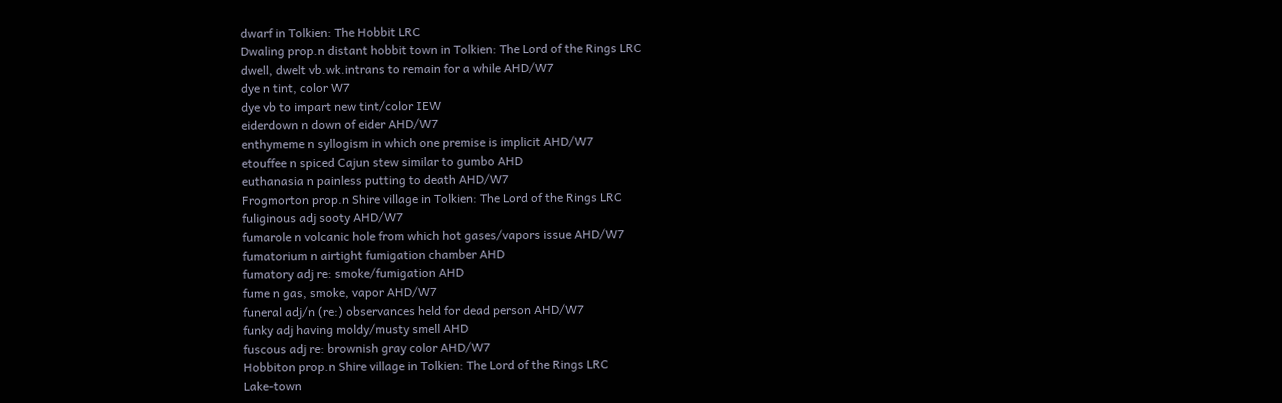dwarf in Tolkien: The Hobbit LRC
Dwaling prop.n distant hobbit town in Tolkien: The Lord of the Rings LRC
dwell, dwelt vb.wk.intrans to remain for a while AHD/W7
dye n tint, color W7
dye vb to impart new tint/color IEW
eiderdown n down of eider AHD/W7
enthymeme n syllogism in which one premise is implicit AHD/W7
etouffee n spiced Cajun stew similar to gumbo AHD
euthanasia n painless putting to death AHD/W7
Frogmorton prop.n Shire village in Tolkien: The Lord of the Rings LRC
fuliginous adj sooty AHD/W7
fumarole n volcanic hole from which hot gases/vapors issue AHD/W7
fumatorium n airtight fumigation chamber AHD
fumatory adj re: smoke/fumigation AHD
fume n gas, smoke, vapor AHD/W7
funeral adj/n (re:) observances held for dead person AHD/W7
funky adj having moldy/musty smell AHD
fuscous adj re: brownish gray color AHD/W7
Hobbiton prop.n Shire village in Tolkien: The Lord of the Rings LRC
Lake-town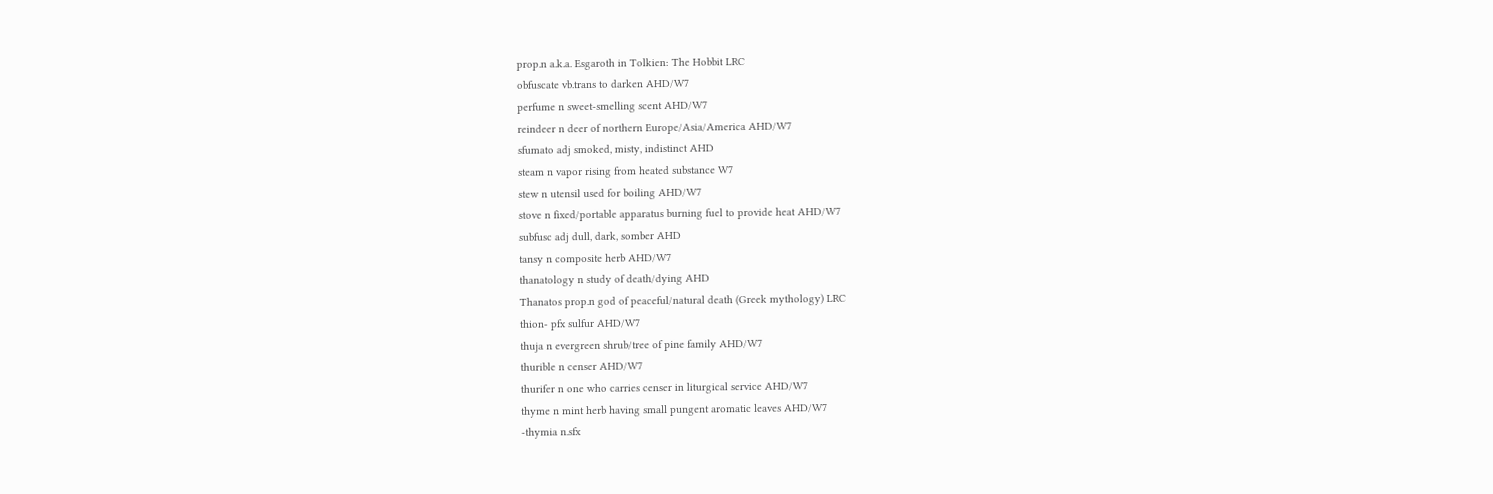prop.n a.k.a. Esgaroth in Tolkien: The Hobbit LRC
obfuscate vb.trans to darken AHD/W7
perfume n sweet-smelling scent AHD/W7
reindeer n deer of northern Europe/Asia/America AHD/W7
sfumato adj smoked, misty, indistinct AHD
steam n vapor rising from heated substance W7
stew n utensil used for boiling AHD/W7
stove n fixed/portable apparatus burning fuel to provide heat AHD/W7
subfusc adj dull, dark, somber AHD
tansy n composite herb AHD/W7
thanatology n study of death/dying AHD
Thanatos prop.n god of peaceful/natural death (Greek mythology) LRC
thion- pfx sulfur AHD/W7
thuja n evergreen shrub/tree of pine family AHD/W7
thurible n censer AHD/W7
thurifer n one who carries censer in liturgical service AHD/W7
thyme n mint herb having small pungent aromatic leaves AHD/W7
-thymia n.sfx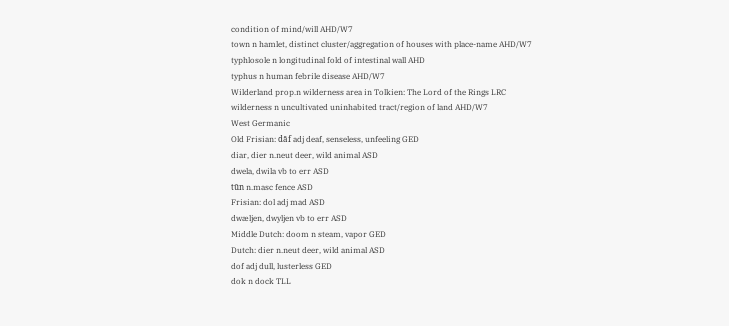condition of mind/will AHD/W7
town n hamlet, distinct cluster/aggregation of houses with place-name AHD/W7
typhlosole n longitudinal fold of intestinal wall AHD
typhus n human febrile disease AHD/W7
Wilderland prop.n wilderness area in Tolkien: The Lord of the Rings LRC
wilderness n uncultivated uninhabited tract/region of land AHD/W7
West Germanic
Old Frisian: dāf adj deaf, senseless, unfeeling GED
diar, dier n.neut deer, wild animal ASD
dwela, dwila vb to err ASD
tūn n.masc fence ASD
Frisian: dol adj mad ASD
dwæljen, dwyljen vb to err ASD
Middle Dutch: doom n steam, vapor GED
Dutch: dier n.neut deer, wild animal ASD
dof adj dull, lusterless GED
dok n dock TLL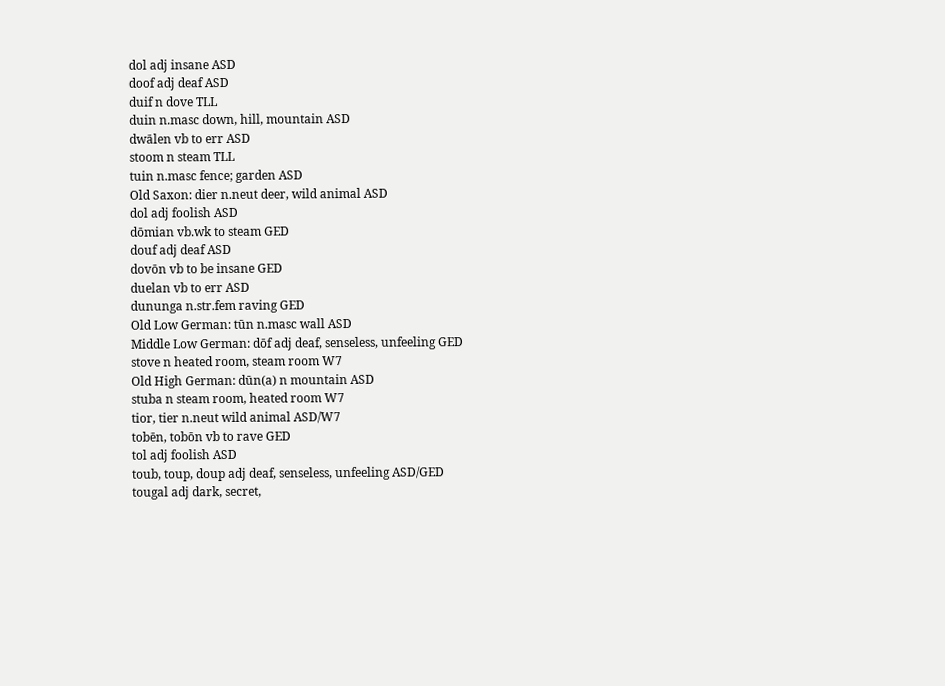dol adj insane ASD
doof adj deaf ASD
duif n dove TLL
duin n.masc down, hill, mountain ASD
dwālen vb to err ASD
stoom n steam TLL
tuin n.masc fence; garden ASD
Old Saxon: dier n.neut deer, wild animal ASD
dol adj foolish ASD
dōmian vb.wk to steam GED
douf adj deaf ASD
dovōn vb to be insane GED
duelan vb to err ASD
dununga n.str.fem raving GED
Old Low German: tūn n.masc wall ASD
Middle Low German: dōf adj deaf, senseless, unfeeling GED
stove n heated room, steam room W7
Old High German: dūn(a) n mountain ASD
stuba n steam room, heated room W7
tior, tier n.neut wild animal ASD/W7
tobēn, tobōn vb to rave GED
tol adj foolish ASD
toub, toup, doup adj deaf, senseless, unfeeling ASD/GED
tougal adj dark, secret,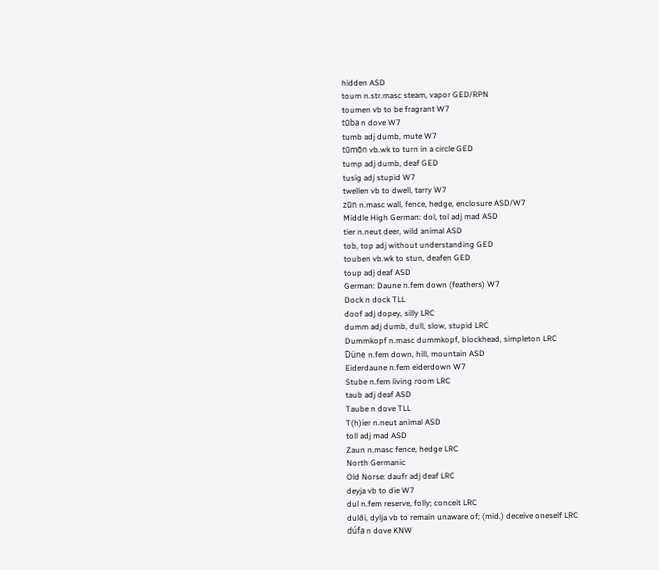hidden ASD
toum n.str.masc steam, vapor GED/RPN
toumen vb to be fragrant W7
tūba n dove W7
tumb adj dumb, mute W7
tūmōn vb.wk to turn in a circle GED
tump adj dumb, deaf GED
tusig adj stupid W7
twellen vb to dwell, tarry W7
zūn n.masc wall, fence, hedge, enclosure ASD/W7
Middle High German: dol, tol adj mad ASD
tier n.neut deer, wild animal ASD
tob, top adj without understanding GED
touben vb.wk to stun, deafen GED
toup adj deaf ASD
German: Daune n.fem down (feathers) W7
Dock n dock TLL
doof adj dopey, silly LRC
dumm adj dumb, dull, slow, stupid LRC
Dummkopf n.masc dummkopf, blockhead, simpleton LRC
Düne n.fem down, hill, mountain ASD
Eiderdaune n.fem eiderdown W7
Stube n.fem living room LRC
taub adj deaf ASD
Taube n dove TLL
T(h)ier n.neut animal ASD
toll adj mad ASD
Zaun n.masc fence, hedge LRC
North Germanic
Old Norse: daufr adj deaf LRC
deyja vb to die W7
dul n.fem reserve, folly; conceit LRC
dulði, dylja vb to remain unaware of; (mid.) deceive oneself LRC
dúfa n dove KNW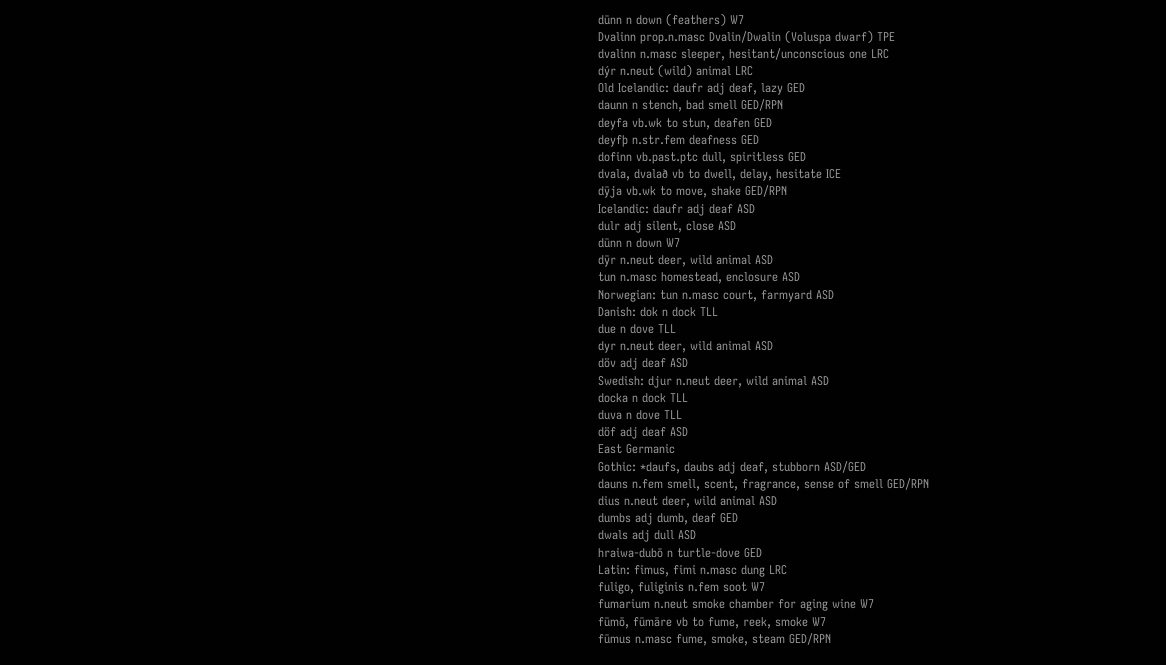dūnn n down (feathers) W7
Dvalinn prop.n.masc Dvalin/Dwalin (Voluspa dwarf) TPE
dvalinn n.masc sleeper, hesitant/unconscious one LRC
dýr n.neut (wild) animal LRC
Old Icelandic: daufr adj deaf, lazy GED
daunn n stench, bad smell GED/RPN
deyfa vb.wk to stun, deafen GED
deyfþ n.str.fem deafness GED
dofinn vb.past.ptc dull, spiritless GED
dvala, dvalað vb to dwell, delay, hesitate ICE
dȳja vb.wk to move, shake GED/RPN
Icelandic: daufr adj deaf ASD
dulr adj silent, close ASD
dūnn n down W7
dȳr n.neut deer, wild animal ASD
tun n.masc homestead, enclosure ASD
Norwegian: tun n.masc court, farmyard ASD
Danish: dok n dock TLL
due n dove TLL
dyr n.neut deer, wild animal ASD
döv adj deaf ASD
Swedish: djur n.neut deer, wild animal ASD
docka n dock TLL
duva n dove TLL
döf adj deaf ASD
East Germanic
Gothic: *daufs, daubs adj deaf, stubborn ASD/GED
dauns n.fem smell, scent, fragrance, sense of smell GED/RPN
dius n.neut deer, wild animal ASD
dumbs adj dumb, deaf GED
dwals adj dull ASD
hraiwa-dubō n turtle-dove GED
Latin: fimus, fimi n.masc dung LRC
fuligo, fuliginis n.fem soot W7
fumarium n.neut smoke chamber for aging wine W7
fūmō, fūmāre vb to fume, reek, smoke W7
fūmus n.masc fume, smoke, steam GED/RPN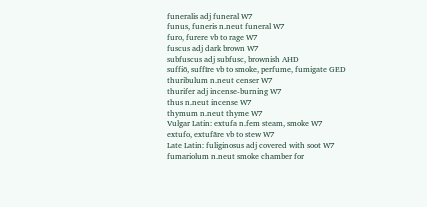funeralis adj funeral W7
funus, funeris n.neut funeral W7
furo, furere vb to rage W7
fuscus adj dark brown W7
subfuscus adj subfusc, brownish AHD
suffiō, suffīre vb to smoke, perfume, fumigate GED
thuribulum n.neut censer W7
thurifer adj incense-burning W7
thus n.neut incense W7
thymum n.neut thyme W7
Vulgar Latin: extufa n.fem steam, smoke W7
extufo, extufāre vb to stew W7
Late Latin: fuliginosus adj covered with soot W7
fumariolum n.neut smoke chamber for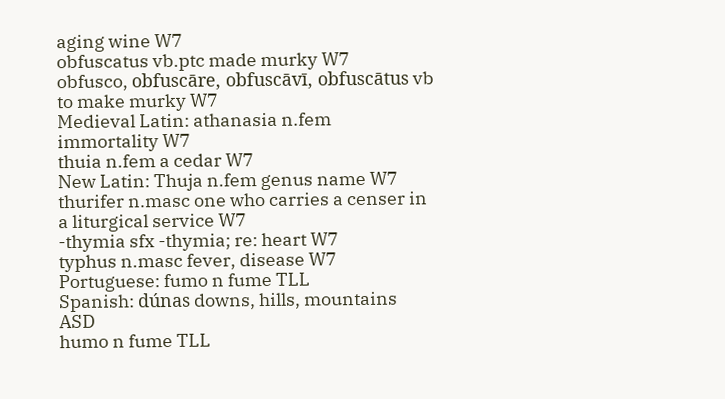aging wine W7
obfuscatus vb.ptc made murky W7
obfusco, obfuscāre, obfuscāvī, obfuscātus vb to make murky W7
Medieval Latin: athanasia n.fem immortality W7
thuia n.fem a cedar W7
New Latin: Thuja n.fem genus name W7
thurifer n.masc one who carries a censer in a liturgical service W7
-thymia sfx -thymia; re: heart W7
typhus n.masc fever, disease W7
Portuguese: fumo n fume TLL
Spanish: dúnas downs, hills, mountains ASD
humo n fume TLL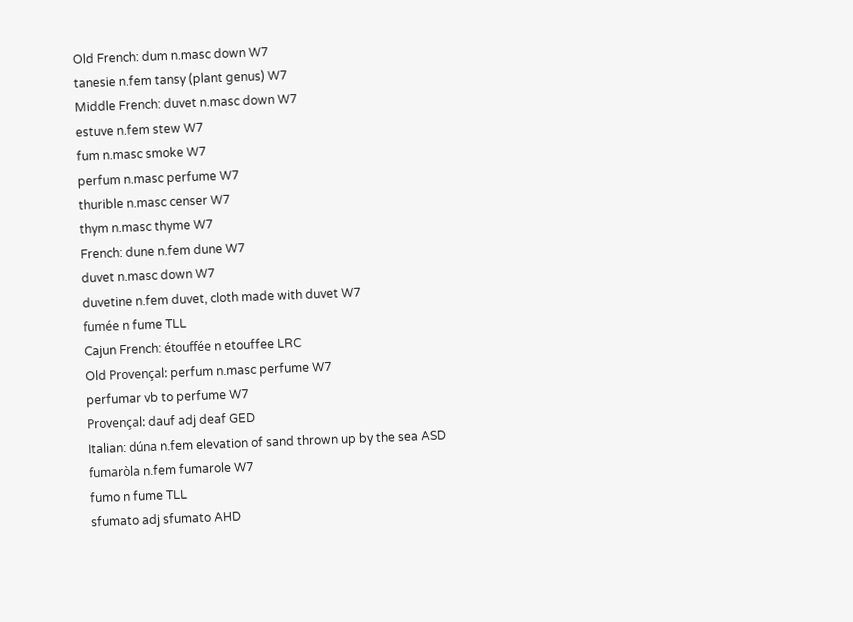Old French: dum n.masc down W7
tanesie n.fem tansy (plant genus) W7
Middle French: duvet n.masc down W7
estuve n.fem stew W7
fum n.masc smoke W7
perfum n.masc perfume W7
thurible n.masc censer W7
thym n.masc thyme W7
French: dune n.fem dune W7
duvet n.masc down W7
duvetine n.fem duvet, cloth made with duvet W7
fumée n fume TLL
Cajun French: étouffée n etouffee LRC
Old Provençal: perfum n.masc perfume W7
perfumar vb to perfume W7
Provençal: dauf adj deaf GED
Italian: dúna n.fem elevation of sand thrown up by the sea ASD
fumaròla n.fem fumarole W7
fumo n fume TLL
sfumato adj sfumato AHD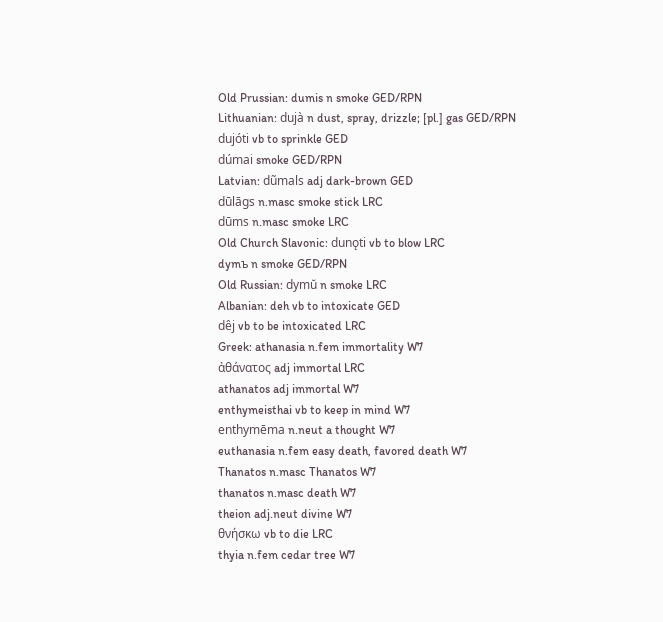Old Prussian: dumis n smoke GED/RPN
Lithuanian: dujà n dust, spray, drizzle; [pl.] gas GED/RPN
dujóti vb to sprinkle GED
dúmai smoke GED/RPN
Latvian: dũmals adj dark-brown GED
dūlāgs n.masc smoke stick LRC
dūms n.masc smoke LRC
Old Church Slavonic: dunǫti vb to blow LRC
dymъ n smoke GED/RPN
Old Russian: dymŭ n smoke LRC
Albanian: deh vb to intoxicate GED
dêj vb to be intoxicated LRC
Greek: athanasia n.fem immortality W7
ἀθάνατος adj immortal LRC
athanatos adj immortal W7
enthymeisthai vb to keep in mind W7
enthymēma n.neut a thought W7
euthanasia n.fem easy death, favored death W7
Thanatos n.masc Thanatos W7
thanatos n.masc death W7
theion adj.neut divine W7
θνήσκω vb to die LRC
thyia n.fem cedar tree W7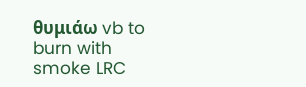θυμιάω vb to burn with smoke LRC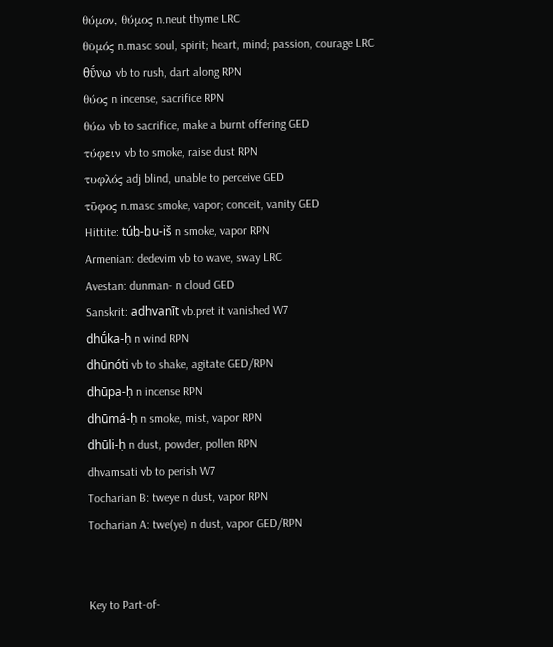θύμον, θύμος n.neut thyme LRC
θῡμός n.masc soul, spirit; heart, mind; passion, courage LRC
θῡ́νω vb to rush, dart along RPN
θύος n incense, sacrifice RPN
θύω vb to sacrifice, make a burnt offering GED
τύφειν vb to smoke, raise dust RPN
τυφλός adj blind, unable to perceive GED
τῦφος n.masc smoke, vapor; conceit, vanity GED
Hittite: túh̯-h̯u-iš n smoke, vapor RPN
Armenian: dedevim vb to wave, sway LRC
Avestan: dunman- n cloud GED
Sanskrit: adhvanīt vb.pret it vanished W7
dhū́ka-ḥ n wind RPN
dhūnóti vb to shake, agitate GED/RPN
dhūpa-ḥ n incense RPN
dhūmá-ḥ n smoke, mist, vapor RPN
dhūli-ḥ n dust, powder, pollen RPN
dhvamsati vb to perish W7
Tocharian B: tweye n dust, vapor RPN
Tocharian A: twe(ye) n dust, vapor GED/RPN


Key to Part-of-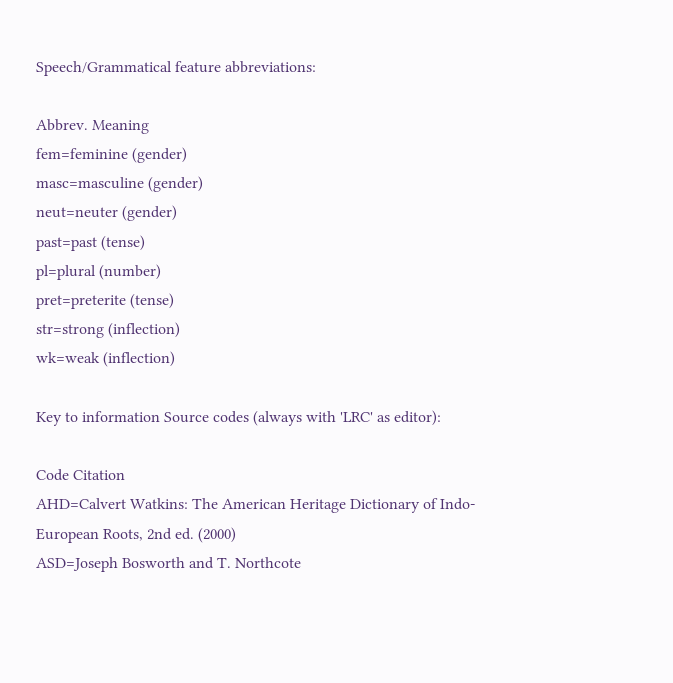Speech/Grammatical feature abbreviations:

Abbrev. Meaning
fem=feminine (gender)
masc=masculine (gender)
neut=neuter (gender)
past=past (tense)
pl=plural (number)
pret=preterite (tense)
str=strong (inflection)
wk=weak (inflection)

Key to information Source codes (always with 'LRC' as editor):

Code Citation
AHD=Calvert Watkins: The American Heritage Dictionary of Indo-European Roots, 2nd ed. (2000)
ASD=Joseph Bosworth and T. Northcote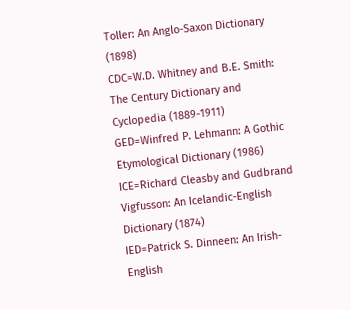Toller: An Anglo-Saxon Dictionary (1898)
CDC=W.D. Whitney and B.E. Smith: The Century Dictionary and Cyclopedia (1889-1911)
GED=Winfred P. Lehmann: A Gothic Etymological Dictionary (1986)
ICE=Richard Cleasby and Gudbrand Vigfusson: An Icelandic-English Dictionary (1874)
IED=Patrick S. Dinneen: An Irish-English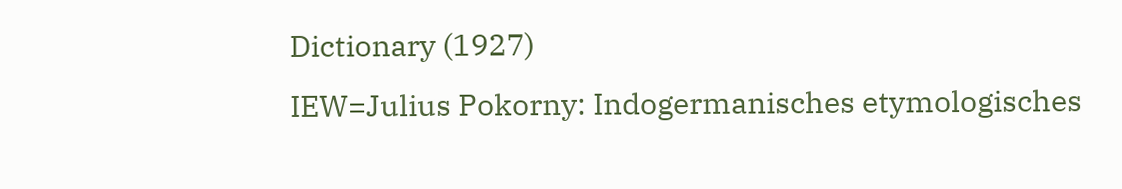Dictionary (1927)
IEW=Julius Pokorny: Indogermanisches etymologisches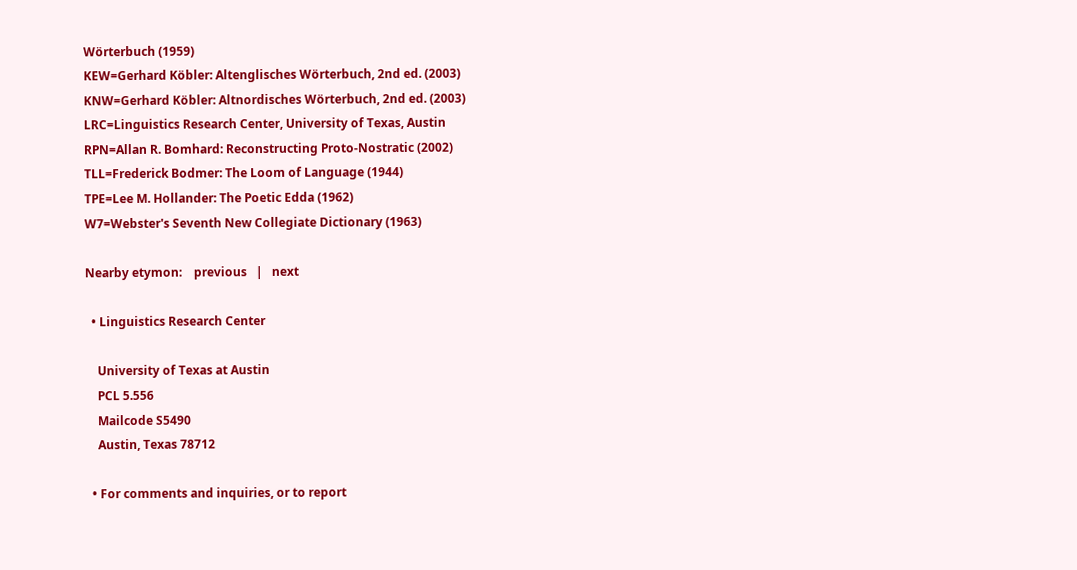Wörterbuch (1959)
KEW=Gerhard Köbler: Altenglisches Wörterbuch, 2nd ed. (2003)
KNW=Gerhard Köbler: Altnordisches Wörterbuch, 2nd ed. (2003)
LRC=Linguistics Research Center, University of Texas, Austin
RPN=Allan R. Bomhard: Reconstructing Proto-Nostratic (2002)
TLL=Frederick Bodmer: The Loom of Language (1944)
TPE=Lee M. Hollander: The Poetic Edda (1962)
W7=Webster's Seventh New Collegiate Dictionary (1963)

Nearby etymon:    previous   |   next

  • Linguistics Research Center

    University of Texas at Austin
    PCL 5.556
    Mailcode S5490
    Austin, Texas 78712

  • For comments and inquiries, or to report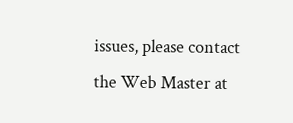issues, please contact the Web Master at